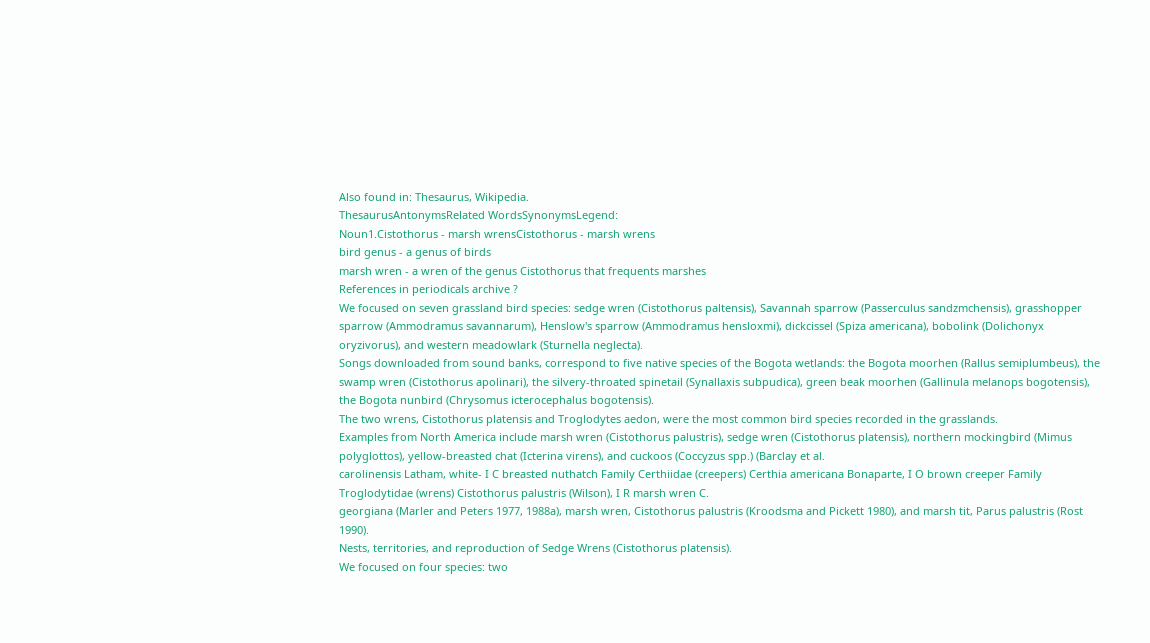Also found in: Thesaurus, Wikipedia.
ThesaurusAntonymsRelated WordsSynonymsLegend:
Noun1.Cistothorus - marsh wrensCistothorus - marsh wrens
bird genus - a genus of birds
marsh wren - a wren of the genus Cistothorus that frequents marshes
References in periodicals archive ?
We focused on seven grassland bird species: sedge wren (Cistothorus paltensis), Savannah sparrow (Passerculus sandzmchensis), grasshopper sparrow (Ammodramus savannarum), Henslow's sparrow (Ammodramus hensloxmi), dickcissel (Spiza americana), bobolink (Dolichonyx oryzivorus), and western meadowlark (Sturnella neglecta).
Songs downloaded from sound banks, correspond to five native species of the Bogota wetlands: the Bogota moorhen (Rallus semiplumbeus), the swamp wren (Cistothorus apolinari), the silvery-throated spinetail (Synallaxis subpudica), green beak moorhen (Gallinula melanops bogotensis), the Bogota nunbird (Chrysomus icterocephalus bogotensis).
The two wrens, Cistothorus platensis and Troglodytes aedon, were the most common bird species recorded in the grasslands.
Examples from North America include marsh wren (Cistothorus palustris), sedge wren (Cistothorus platensis), northern mockingbird (Mimus polyglottos), yellow-breasted chat (Icterina virens), and cuckoos (Coccyzus spp.) (Barclay et al.
carolinensis Latham, white- I C breasted nuthatch Family Certhiidae (creepers) Certhia americana Bonaparte, I O brown creeper Family Troglodytidae (wrens) Cistothorus palustris (Wilson), I R marsh wren C.
georgiana (Marler and Peters 1977, 1988a), marsh wren, Cistothorus palustris (Kroodsma and Pickett 1980), and marsh tit, Parus palustris (Rost 1990).
Nests, territories, and reproduction of Sedge Wrens (Cistothorus platensis).
We focused on four species: two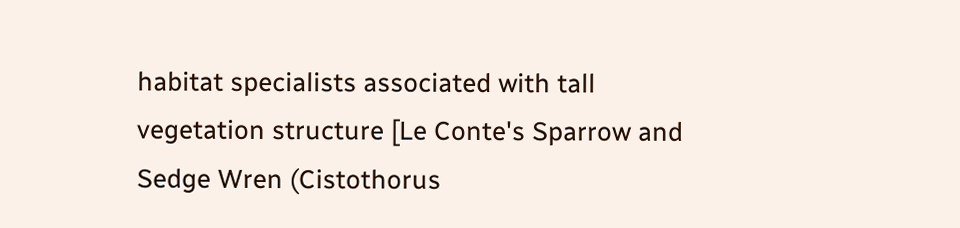habitat specialists associated with tall vegetation structure [Le Conte's Sparrow and Sedge Wren (Cistothorus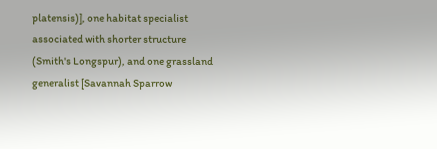platensis)], one habitat specialist associated with shorter structure (Smith's Longspur), and one grassland generalist [Savannah Sparrow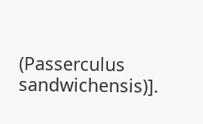(Passerculus sandwichensis)].